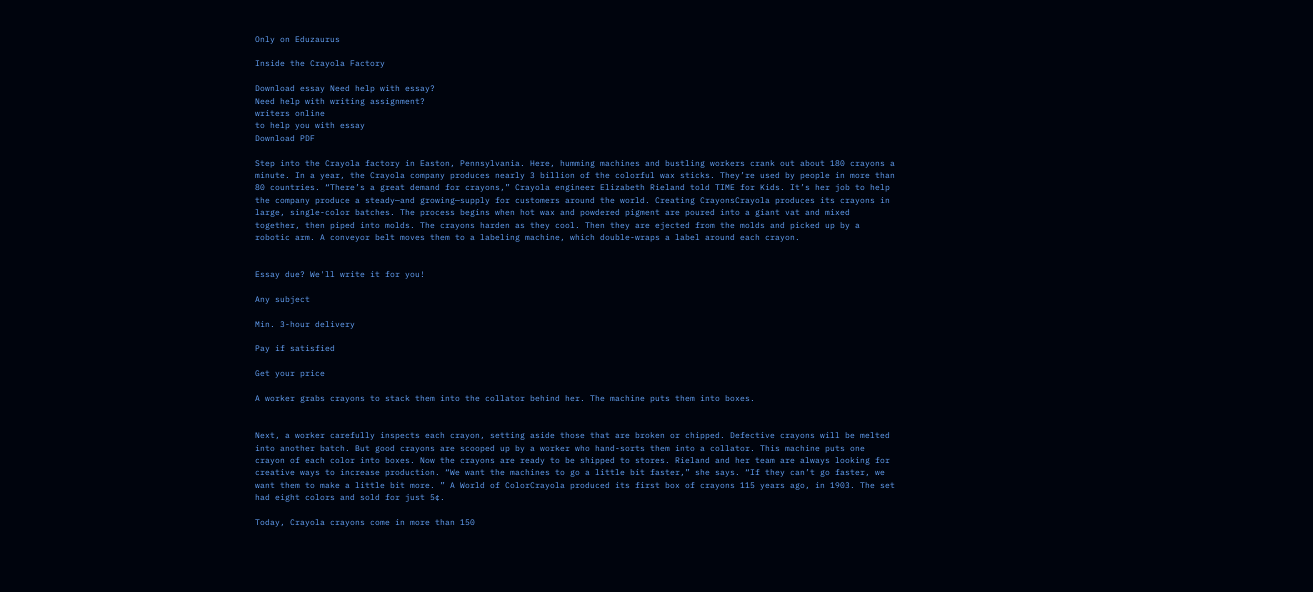Only on Eduzaurus

Inside the Crayola Factory

Download essay Need help with essay?
Need help with writing assignment?
writers online
to help you with essay
Download PDF

Step into the Crayola factory in Easton, Pennsylvania. Here, humming machines and bustling workers crank out about 180 crayons a minute. In a year, the Crayola company produces nearly 3 billion of the colorful wax sticks. They’re used by people in more than 80 countries. “There’s a great demand for crayons,” Crayola engineer Elizabeth Rieland told TIME for Kids. It’s her job to help the company produce a steady—and growing—supply for customers around the world. Creating CrayonsCrayola produces its crayons in large, single-color batches. The process begins when hot wax and powdered pigment are poured into a giant vat and mixed together, then piped into molds. The crayons harden as they cool. Then they are ejected from the molds and picked up by a robotic arm. A conveyor belt moves them to a labeling machine, which double-wraps a label around each crayon.


Essay due? We'll write it for you!

Any subject

Min. 3-hour delivery

Pay if satisfied

Get your price

A worker grabs crayons to stack them into the collator behind her. The machine puts them into boxes.


Next, a worker carefully inspects each crayon, setting aside those that are broken or chipped. Defective crayons will be melted into another batch. But good crayons are scooped up by a worker who hand-sorts them into a collator. This machine puts one crayon of each color into boxes. Now the crayons are ready to be shipped to stores. Rieland and her team are always looking for creative ways to increase production. “We want the machines to go a little bit faster,” she says. “If they can’t go faster, we want them to make a little bit more. ” A World of ColorCrayola produced its first box of crayons 115 years ago, in 1903. The set had eight colors and sold for just 5¢.

Today, Crayola crayons come in more than 150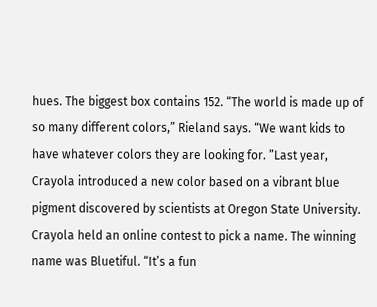hues. The biggest box contains 152. “The world is made up of so many different colors,” Rieland says. “We want kids to have whatever colors they are looking for. ”Last year, Crayola introduced a new color based on a vibrant blue pigment discovered by scientists at Oregon State University. Crayola held an online contest to pick a name. The winning name was Bluetiful. “It’s a fun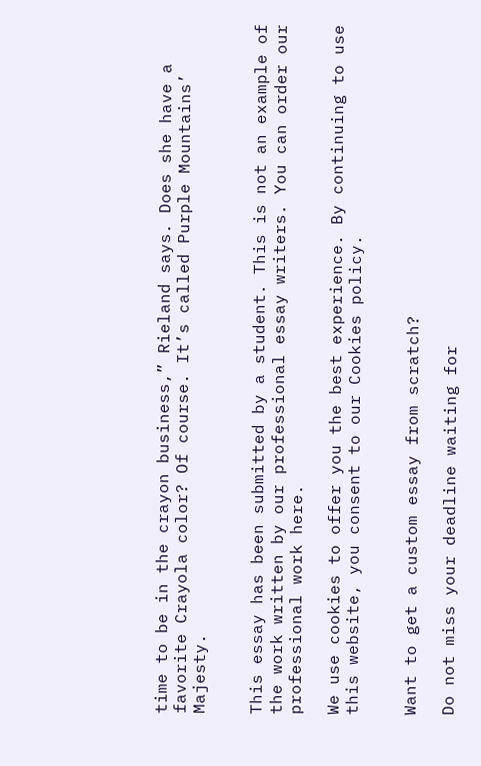time to be in the crayon business,” Rieland says. Does she have a favorite Crayola color? Of course. It’s called Purple Mountains’ Majesty.


This essay has been submitted by a student. This is not an example of the work written by our professional essay writers. You can order our professional work here.

We use cookies to offer you the best experience. By continuing to use this website, you consent to our Cookies policy.


Want to get a custom essay from scratch?

Do not miss your deadline waiting for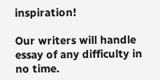inspiration!

Our writers will handle essay of any difficulty in no time.